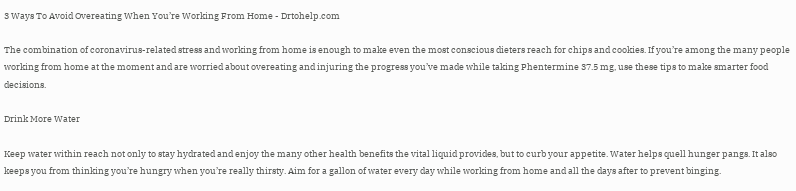3 Ways To Avoid Overeating When You’re Working From Home - Drtohelp.com

The combination of coronavirus-related stress and working from home is enough to make even the most conscious dieters reach for chips and cookies. If you’re among the many people working from home at the moment and are worried about overeating and injuring the progress you’ve made while taking Phentermine 37.5 mg, use these tips to make smarter food decisions.

Drink More Water

Keep water within reach not only to stay hydrated and enjoy the many other health benefits the vital liquid provides, but to curb your appetite. Water helps quell hunger pangs. It also keeps you from thinking you’re hungry when you’re really thirsty. Aim for a gallon of water every day while working from home and all the days after to prevent binging.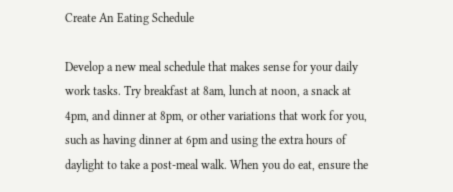Create An Eating Schedule

Develop a new meal schedule that makes sense for your daily work tasks. Try breakfast at 8am, lunch at noon, a snack at 4pm, and dinner at 8pm, or other variations that work for you, such as having dinner at 6pm and using the extra hours of daylight to take a post-meal walk. When you do eat, ensure the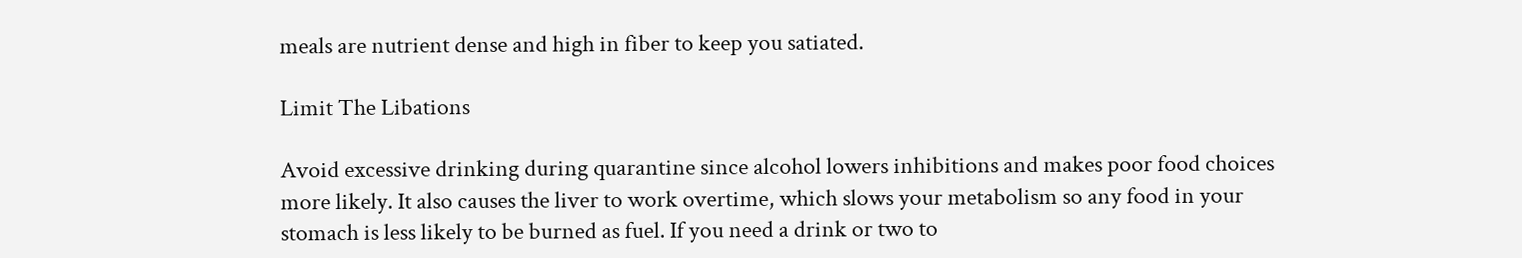meals are nutrient dense and high in fiber to keep you satiated.

Limit The Libations

Avoid excessive drinking during quarantine since alcohol lowers inhibitions and makes poor food choices more likely. It also causes the liver to work overtime, which slows your metabolism so any food in your stomach is less likely to be burned as fuel. If you need a drink or two to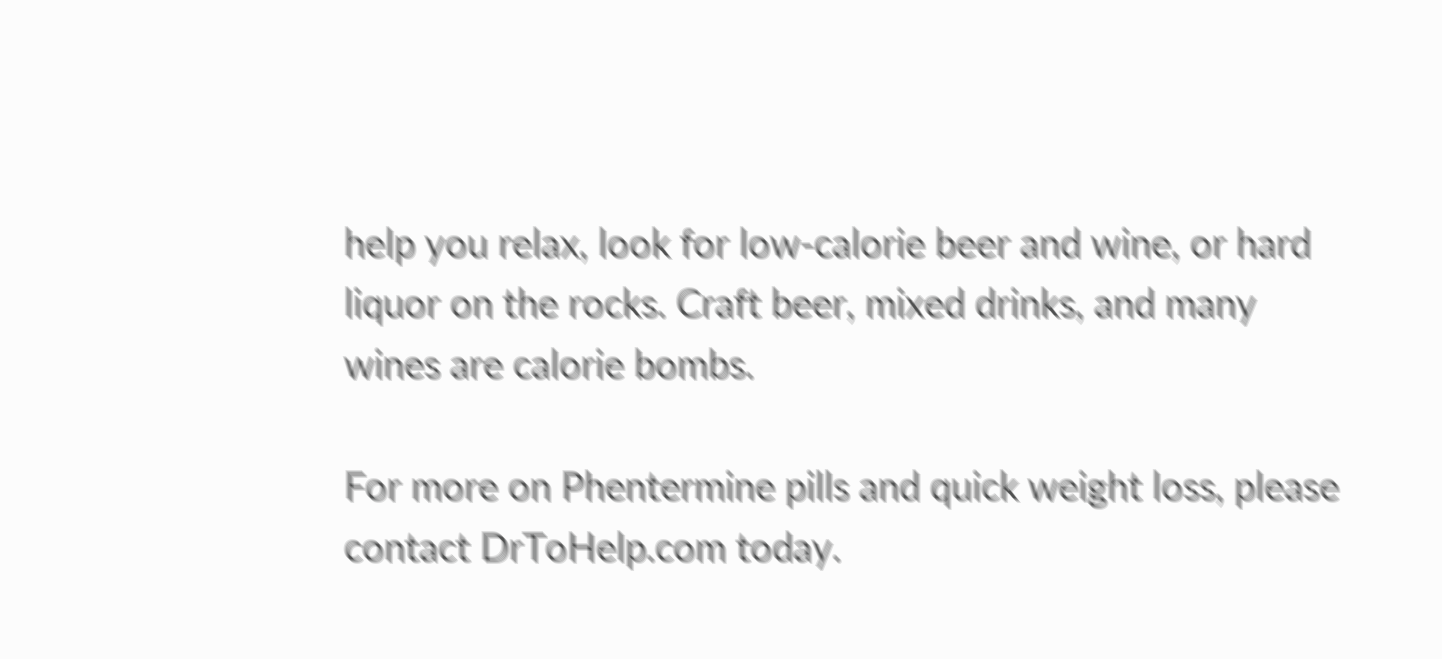help you relax, look for low-calorie beer and wine, or hard liquor on the rocks. Craft beer, mixed drinks, and many wines are calorie bombs.

For more on Phentermine pills and quick weight loss, please contact DrToHelp.com today.